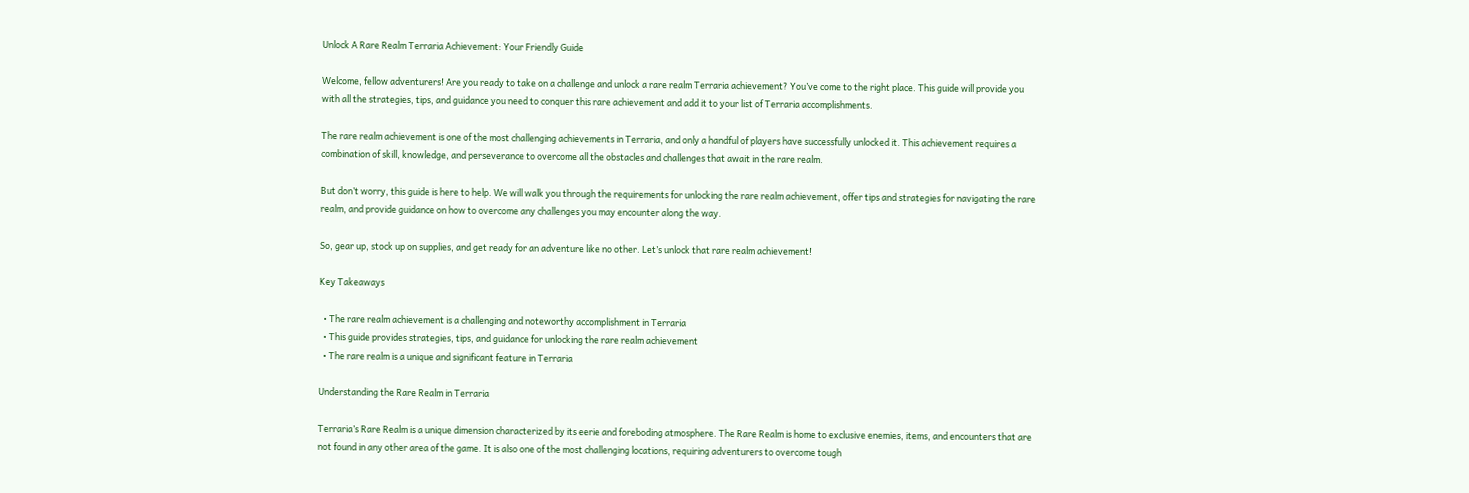Unlock A Rare Realm Terraria Achievement: Your Friendly Guide

Welcome, fellow adventurers! Are you ready to take on a challenge and unlock a rare realm Terraria achievement? You’ve come to the right place. This guide will provide you with all the strategies, tips, and guidance you need to conquer this rare achievement and add it to your list of Terraria accomplishments.

The rare realm achievement is one of the most challenging achievements in Terraria, and only a handful of players have successfully unlocked it. This achievement requires a combination of skill, knowledge, and perseverance to overcome all the obstacles and challenges that await in the rare realm.

But don’t worry, this guide is here to help. We will walk you through the requirements for unlocking the rare realm achievement, offer tips and strategies for navigating the rare realm, and provide guidance on how to overcome any challenges you may encounter along the way.

So, gear up, stock up on supplies, and get ready for an adventure like no other. Let’s unlock that rare realm achievement!

Key Takeaways

  • The rare realm achievement is a challenging and noteworthy accomplishment in Terraria
  • This guide provides strategies, tips, and guidance for unlocking the rare realm achievement
  • The rare realm is a unique and significant feature in Terraria

Understanding the Rare Realm in Terraria

Terraria’s Rare Realm is a unique dimension characterized by its eerie and foreboding atmosphere. The Rare Realm is home to exclusive enemies, items, and encounters that are not found in any other area of the game. It is also one of the most challenging locations, requiring adventurers to overcome tough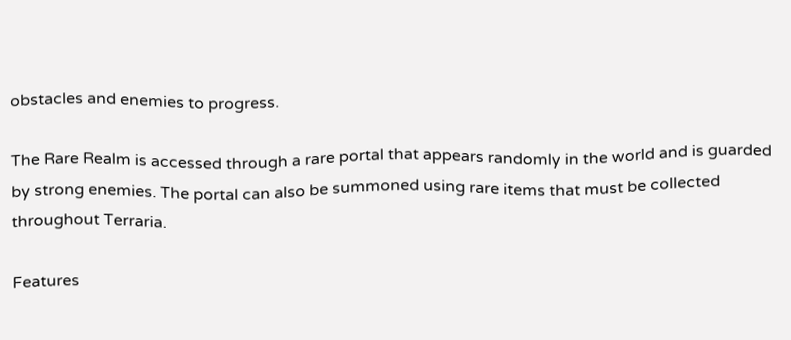obstacles and enemies to progress.

The Rare Realm is accessed through a rare portal that appears randomly in the world and is guarded by strong enemies. The portal can also be summoned using rare items that must be collected throughout Terraria.

Features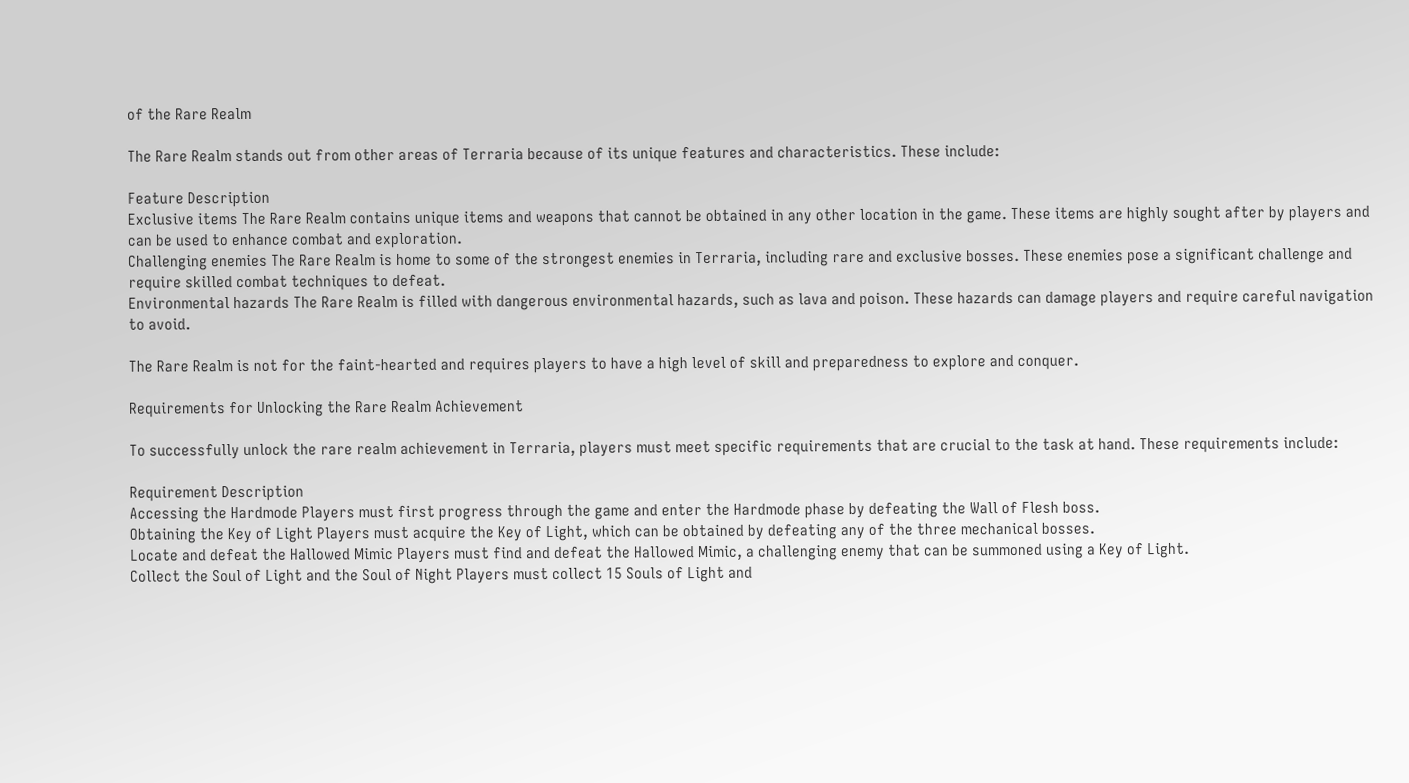of the Rare Realm

The Rare Realm stands out from other areas of Terraria because of its unique features and characteristics. These include:

Feature Description
Exclusive items The Rare Realm contains unique items and weapons that cannot be obtained in any other location in the game. These items are highly sought after by players and can be used to enhance combat and exploration.
Challenging enemies The Rare Realm is home to some of the strongest enemies in Terraria, including rare and exclusive bosses. These enemies pose a significant challenge and require skilled combat techniques to defeat.
Environmental hazards The Rare Realm is filled with dangerous environmental hazards, such as lava and poison. These hazards can damage players and require careful navigation to avoid.

The Rare Realm is not for the faint-hearted and requires players to have a high level of skill and preparedness to explore and conquer.

Requirements for Unlocking the Rare Realm Achievement

To successfully unlock the rare realm achievement in Terraria, players must meet specific requirements that are crucial to the task at hand. These requirements include:

Requirement Description
Accessing the Hardmode Players must first progress through the game and enter the Hardmode phase by defeating the Wall of Flesh boss.
Obtaining the Key of Light Players must acquire the Key of Light, which can be obtained by defeating any of the three mechanical bosses.
Locate and defeat the Hallowed Mimic Players must find and defeat the Hallowed Mimic, a challenging enemy that can be summoned using a Key of Light.
Collect the Soul of Light and the Soul of Night Players must collect 15 Souls of Light and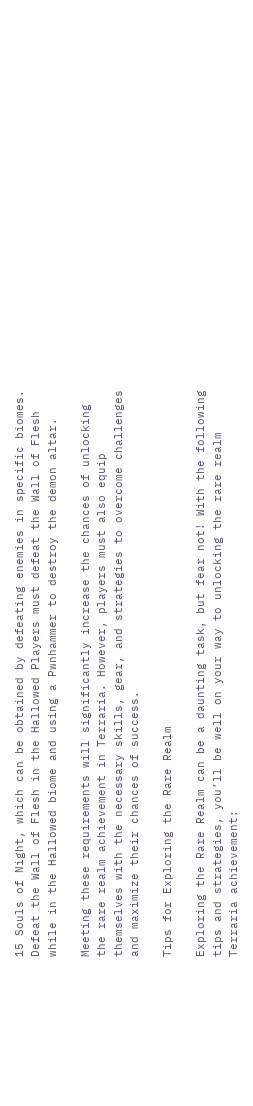15 Souls of Night, which can be obtained by defeating enemies in specific biomes.
Defeat the Wall of Flesh in the Hallowed Players must defeat the Wall of Flesh while in the Hallowed biome and using a Pwnhammer to destroy the demon altar.

Meeting these requirements will significantly increase the chances of unlocking the rare realm achievement in Terraria. However, players must also equip themselves with the necessary skills, gear, and strategies to overcome challenges and maximize their chances of success.

Tips for Exploring the Rare Realm

Exploring the Rare Realm can be a daunting task, but fear not! With the following tips and strategies, you’ll be well on your way to unlocking the rare realm Terraria achievement: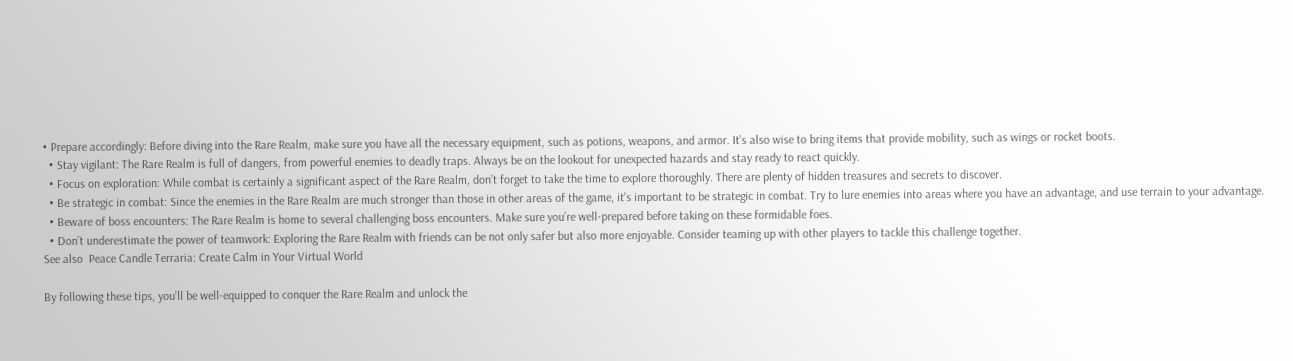• Prepare accordingly: Before diving into the Rare Realm, make sure you have all the necessary equipment, such as potions, weapons, and armor. It’s also wise to bring items that provide mobility, such as wings or rocket boots.
  • Stay vigilant: The Rare Realm is full of dangers, from powerful enemies to deadly traps. Always be on the lookout for unexpected hazards and stay ready to react quickly.
  • Focus on exploration: While combat is certainly a significant aspect of the Rare Realm, don’t forget to take the time to explore thoroughly. There are plenty of hidden treasures and secrets to discover.
  • Be strategic in combat: Since the enemies in the Rare Realm are much stronger than those in other areas of the game, it’s important to be strategic in combat. Try to lure enemies into areas where you have an advantage, and use terrain to your advantage.
  • Beware of boss encounters: The Rare Realm is home to several challenging boss encounters. Make sure you’re well-prepared before taking on these formidable foes.
  • Don’t underestimate the power of teamwork: Exploring the Rare Realm with friends can be not only safer but also more enjoyable. Consider teaming up with other players to tackle this challenge together.
See also  Peace Candle Terraria: Create Calm in Your Virtual World

By following these tips, you’ll be well-equipped to conquer the Rare Realm and unlock the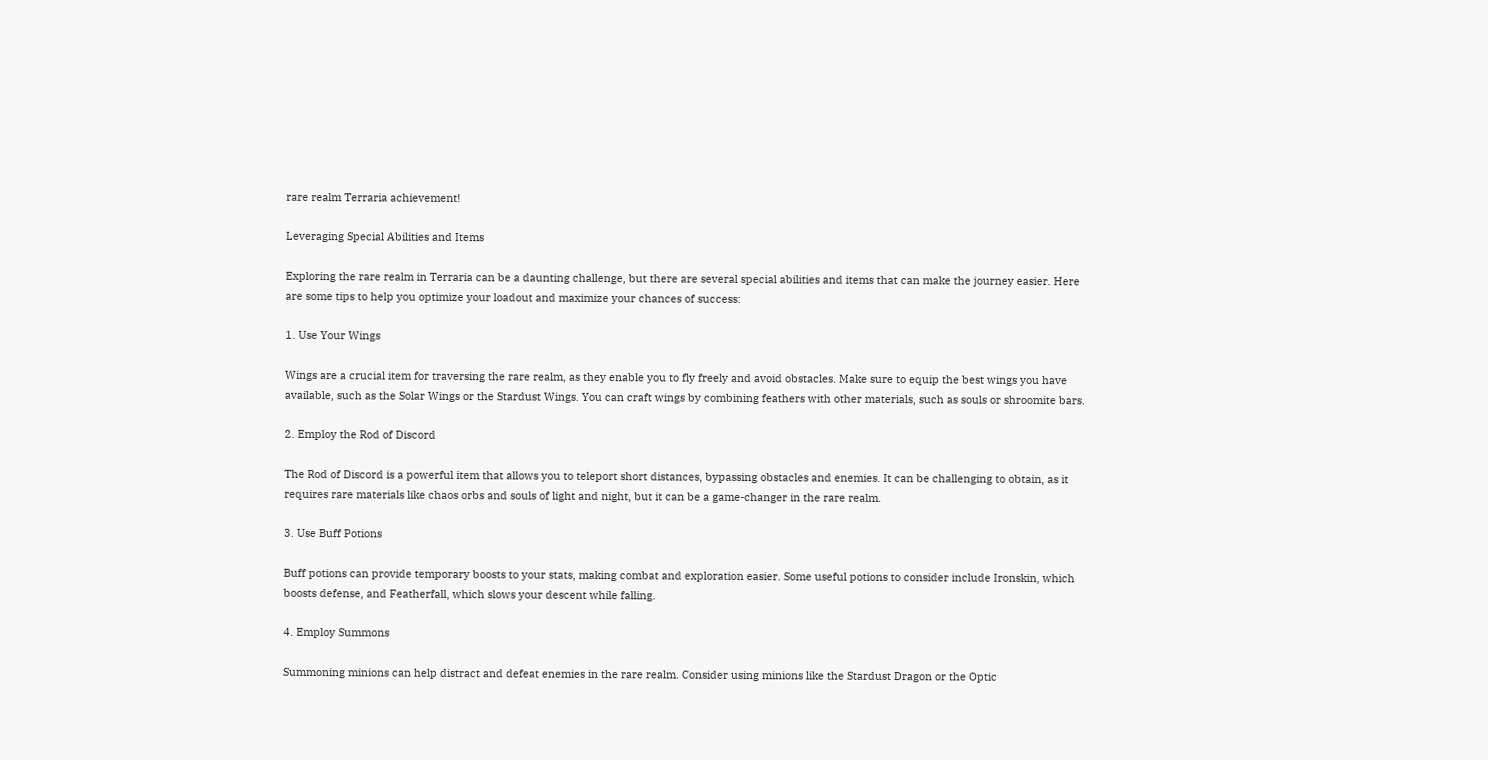rare realm Terraria achievement!

Leveraging Special Abilities and Items

Exploring the rare realm in Terraria can be a daunting challenge, but there are several special abilities and items that can make the journey easier. Here are some tips to help you optimize your loadout and maximize your chances of success:

1. Use Your Wings

Wings are a crucial item for traversing the rare realm, as they enable you to fly freely and avoid obstacles. Make sure to equip the best wings you have available, such as the Solar Wings or the Stardust Wings. You can craft wings by combining feathers with other materials, such as souls or shroomite bars.

2. Employ the Rod of Discord

The Rod of Discord is a powerful item that allows you to teleport short distances, bypassing obstacles and enemies. It can be challenging to obtain, as it requires rare materials like chaos orbs and souls of light and night, but it can be a game-changer in the rare realm.

3. Use Buff Potions

Buff potions can provide temporary boosts to your stats, making combat and exploration easier. Some useful potions to consider include Ironskin, which boosts defense, and Featherfall, which slows your descent while falling.

4. Employ Summons

Summoning minions can help distract and defeat enemies in the rare realm. Consider using minions like the Stardust Dragon or the Optic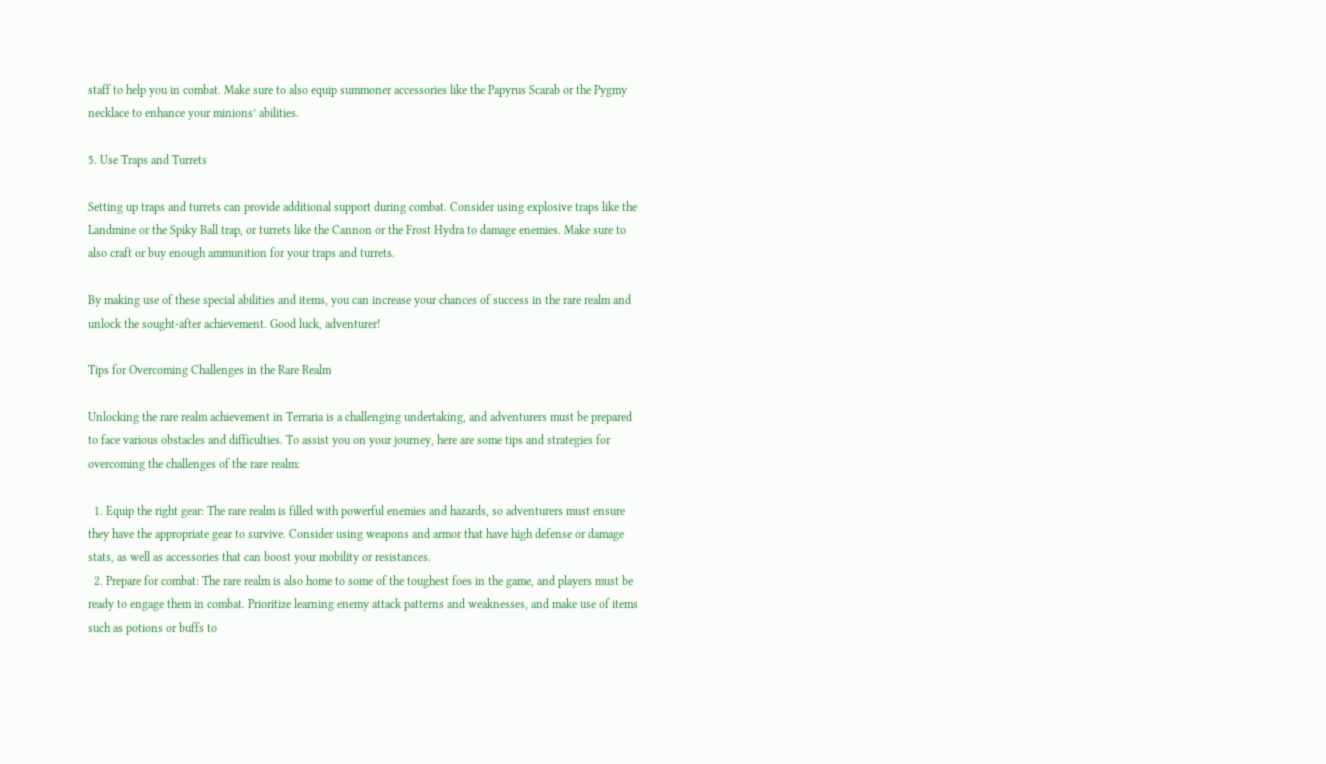staff to help you in combat. Make sure to also equip summoner accessories like the Papyrus Scarab or the Pygmy necklace to enhance your minions’ abilities.

5. Use Traps and Turrets

Setting up traps and turrets can provide additional support during combat. Consider using explosive traps like the Landmine or the Spiky Ball trap, or turrets like the Cannon or the Frost Hydra to damage enemies. Make sure to also craft or buy enough ammunition for your traps and turrets.

By making use of these special abilities and items, you can increase your chances of success in the rare realm and unlock the sought-after achievement. Good luck, adventurer!

Tips for Overcoming Challenges in the Rare Realm

Unlocking the rare realm achievement in Terraria is a challenging undertaking, and adventurers must be prepared to face various obstacles and difficulties. To assist you on your journey, here are some tips and strategies for overcoming the challenges of the rare realm:

  1. Equip the right gear: The rare realm is filled with powerful enemies and hazards, so adventurers must ensure they have the appropriate gear to survive. Consider using weapons and armor that have high defense or damage stats, as well as accessories that can boost your mobility or resistances.
  2. Prepare for combat: The rare realm is also home to some of the toughest foes in the game, and players must be ready to engage them in combat. Prioritize learning enemy attack patterns and weaknesses, and make use of items such as potions or buffs to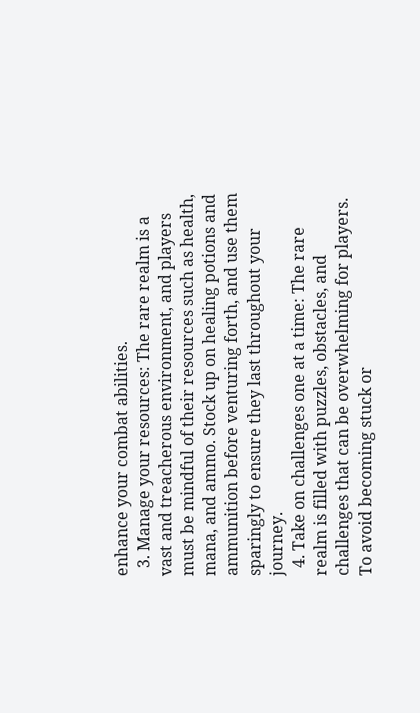enhance your combat abilities.
  3. Manage your resources: The rare realm is a vast and treacherous environment, and players must be mindful of their resources such as health, mana, and ammo. Stock up on healing potions and ammunition before venturing forth, and use them sparingly to ensure they last throughout your journey.
  4. Take on challenges one at a time: The rare realm is filled with puzzles, obstacles, and challenges that can be overwhelming for players. To avoid becoming stuck or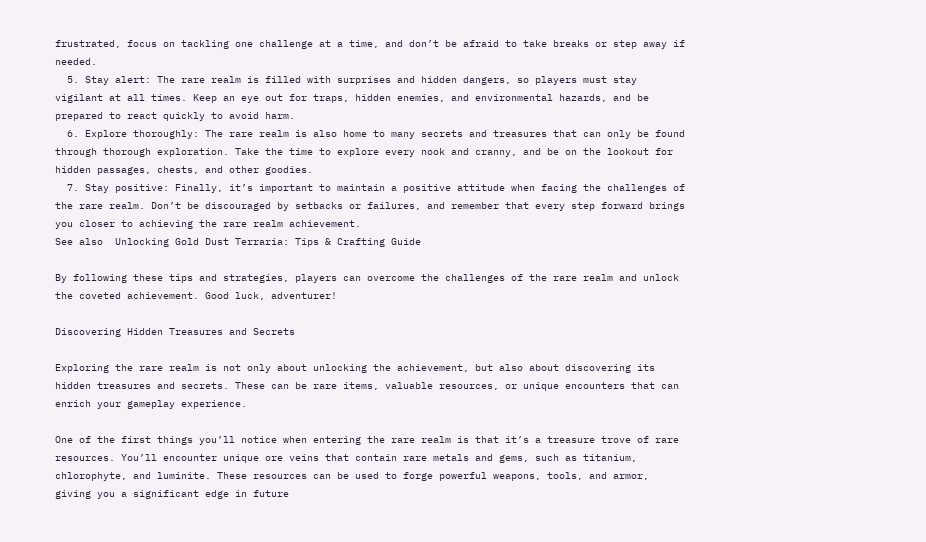frustrated, focus on tackling one challenge at a time, and don’t be afraid to take breaks or step away if needed.
  5. Stay alert: The rare realm is filled with surprises and hidden dangers, so players must stay vigilant at all times. Keep an eye out for traps, hidden enemies, and environmental hazards, and be prepared to react quickly to avoid harm.
  6. Explore thoroughly: The rare realm is also home to many secrets and treasures that can only be found through thorough exploration. Take the time to explore every nook and cranny, and be on the lookout for hidden passages, chests, and other goodies.
  7. Stay positive: Finally, it’s important to maintain a positive attitude when facing the challenges of the rare realm. Don’t be discouraged by setbacks or failures, and remember that every step forward brings you closer to achieving the rare realm achievement.
See also  Unlocking Gold Dust Terraria: Tips & Crafting Guide

By following these tips and strategies, players can overcome the challenges of the rare realm and unlock the coveted achievement. Good luck, adventurer!

Discovering Hidden Treasures and Secrets

Exploring the rare realm is not only about unlocking the achievement, but also about discovering its hidden treasures and secrets. These can be rare items, valuable resources, or unique encounters that can enrich your gameplay experience.

One of the first things you’ll notice when entering the rare realm is that it’s a treasure trove of rare resources. You’ll encounter unique ore veins that contain rare metals and gems, such as titanium, chlorophyte, and luminite. These resources can be used to forge powerful weapons, tools, and armor, giving you a significant edge in future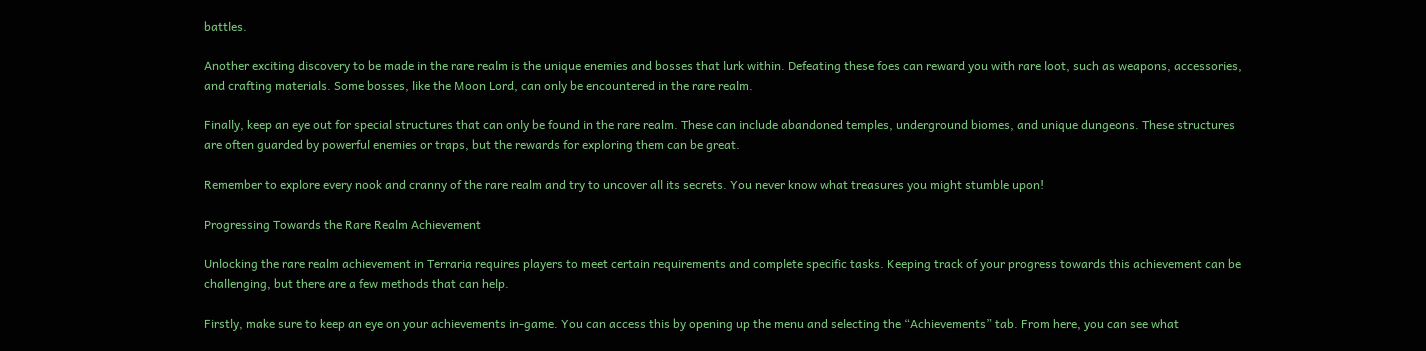battles.

Another exciting discovery to be made in the rare realm is the unique enemies and bosses that lurk within. Defeating these foes can reward you with rare loot, such as weapons, accessories, and crafting materials. Some bosses, like the Moon Lord, can only be encountered in the rare realm.

Finally, keep an eye out for special structures that can only be found in the rare realm. These can include abandoned temples, underground biomes, and unique dungeons. These structures are often guarded by powerful enemies or traps, but the rewards for exploring them can be great.

Remember to explore every nook and cranny of the rare realm and try to uncover all its secrets. You never know what treasures you might stumble upon!

Progressing Towards the Rare Realm Achievement

Unlocking the rare realm achievement in Terraria requires players to meet certain requirements and complete specific tasks. Keeping track of your progress towards this achievement can be challenging, but there are a few methods that can help.

Firstly, make sure to keep an eye on your achievements in-game. You can access this by opening up the menu and selecting the “Achievements” tab. From here, you can see what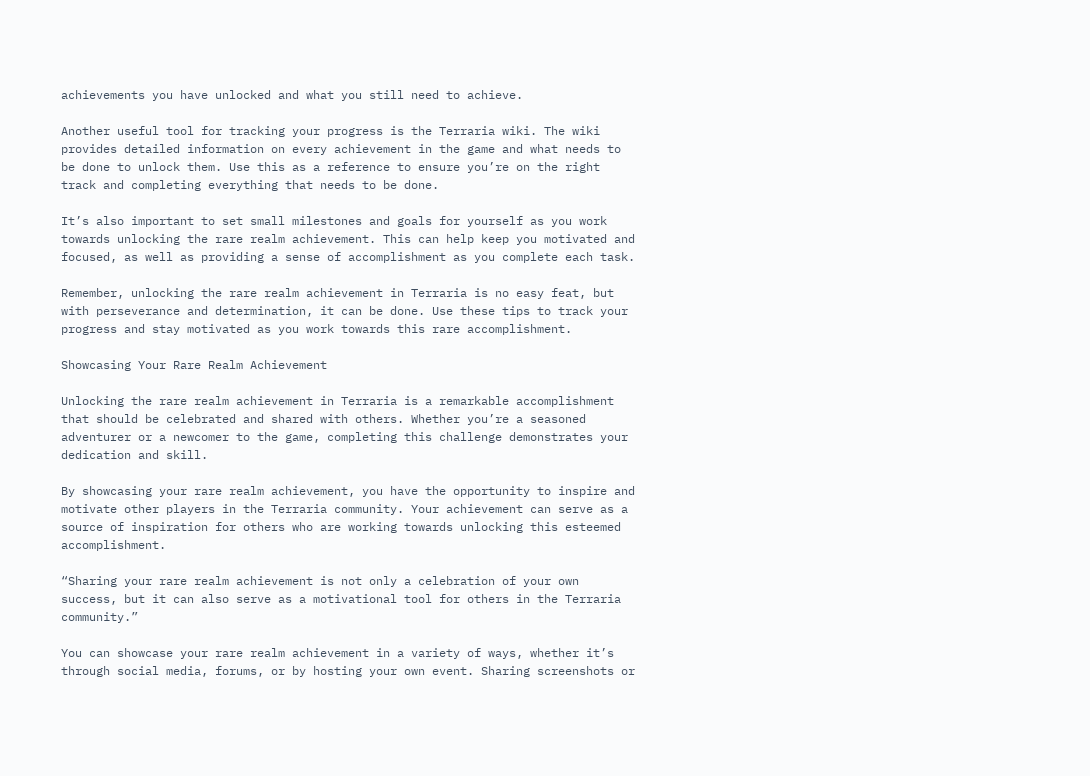achievements you have unlocked and what you still need to achieve.

Another useful tool for tracking your progress is the Terraria wiki. The wiki provides detailed information on every achievement in the game and what needs to be done to unlock them. Use this as a reference to ensure you’re on the right track and completing everything that needs to be done.

It’s also important to set small milestones and goals for yourself as you work towards unlocking the rare realm achievement. This can help keep you motivated and focused, as well as providing a sense of accomplishment as you complete each task.

Remember, unlocking the rare realm achievement in Terraria is no easy feat, but with perseverance and determination, it can be done. Use these tips to track your progress and stay motivated as you work towards this rare accomplishment.

Showcasing Your Rare Realm Achievement

Unlocking the rare realm achievement in Terraria is a remarkable accomplishment that should be celebrated and shared with others. Whether you’re a seasoned adventurer or a newcomer to the game, completing this challenge demonstrates your dedication and skill.

By showcasing your rare realm achievement, you have the opportunity to inspire and motivate other players in the Terraria community. Your achievement can serve as a source of inspiration for others who are working towards unlocking this esteemed accomplishment.

“Sharing your rare realm achievement is not only a celebration of your own success, but it can also serve as a motivational tool for others in the Terraria community.”

You can showcase your rare realm achievement in a variety of ways, whether it’s through social media, forums, or by hosting your own event. Sharing screenshots or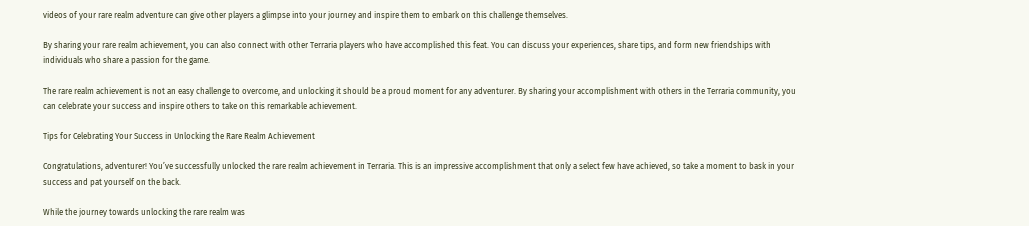videos of your rare realm adventure can give other players a glimpse into your journey and inspire them to embark on this challenge themselves.

By sharing your rare realm achievement, you can also connect with other Terraria players who have accomplished this feat. You can discuss your experiences, share tips, and form new friendships with individuals who share a passion for the game.

The rare realm achievement is not an easy challenge to overcome, and unlocking it should be a proud moment for any adventurer. By sharing your accomplishment with others in the Terraria community, you can celebrate your success and inspire others to take on this remarkable achievement.

Tips for Celebrating Your Success in Unlocking the Rare Realm Achievement

Congratulations, adventurer! You’ve successfully unlocked the rare realm achievement in Terraria. This is an impressive accomplishment that only a select few have achieved, so take a moment to bask in your success and pat yourself on the back.

While the journey towards unlocking the rare realm was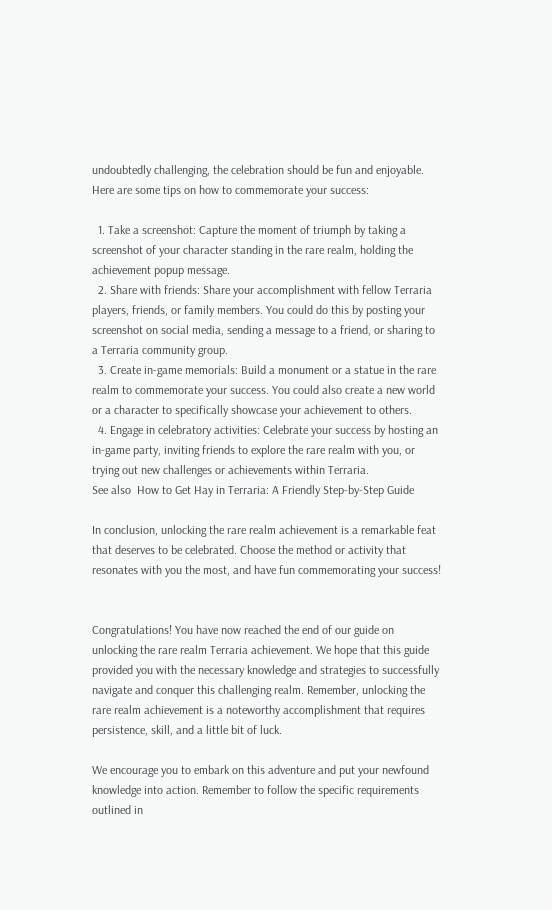undoubtedly challenging, the celebration should be fun and enjoyable. Here are some tips on how to commemorate your success:

  1. Take a screenshot: Capture the moment of triumph by taking a screenshot of your character standing in the rare realm, holding the achievement popup message.
  2. Share with friends: Share your accomplishment with fellow Terraria players, friends, or family members. You could do this by posting your screenshot on social media, sending a message to a friend, or sharing to a Terraria community group.
  3. Create in-game memorials: Build a monument or a statue in the rare realm to commemorate your success. You could also create a new world or a character to specifically showcase your achievement to others.
  4. Engage in celebratory activities: Celebrate your success by hosting an in-game party, inviting friends to explore the rare realm with you, or trying out new challenges or achievements within Terraria.
See also  How to Get Hay in Terraria: A Friendly Step-by-Step Guide

In conclusion, unlocking the rare realm achievement is a remarkable feat that deserves to be celebrated. Choose the method or activity that resonates with you the most, and have fun commemorating your success!


Congratulations! You have now reached the end of our guide on unlocking the rare realm Terraria achievement. We hope that this guide provided you with the necessary knowledge and strategies to successfully navigate and conquer this challenging realm. Remember, unlocking the rare realm achievement is a noteworthy accomplishment that requires persistence, skill, and a little bit of luck.

We encourage you to embark on this adventure and put your newfound knowledge into action. Remember to follow the specific requirements outlined in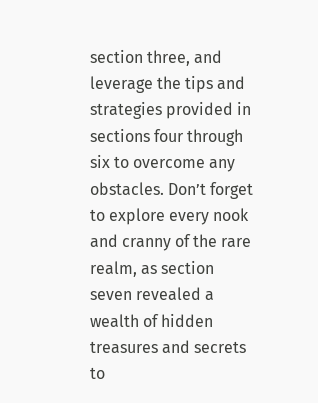section three, and leverage the tips and strategies provided in sections four through six to overcome any obstacles. Don’t forget to explore every nook and cranny of the rare realm, as section seven revealed a wealth of hidden treasures and secrets to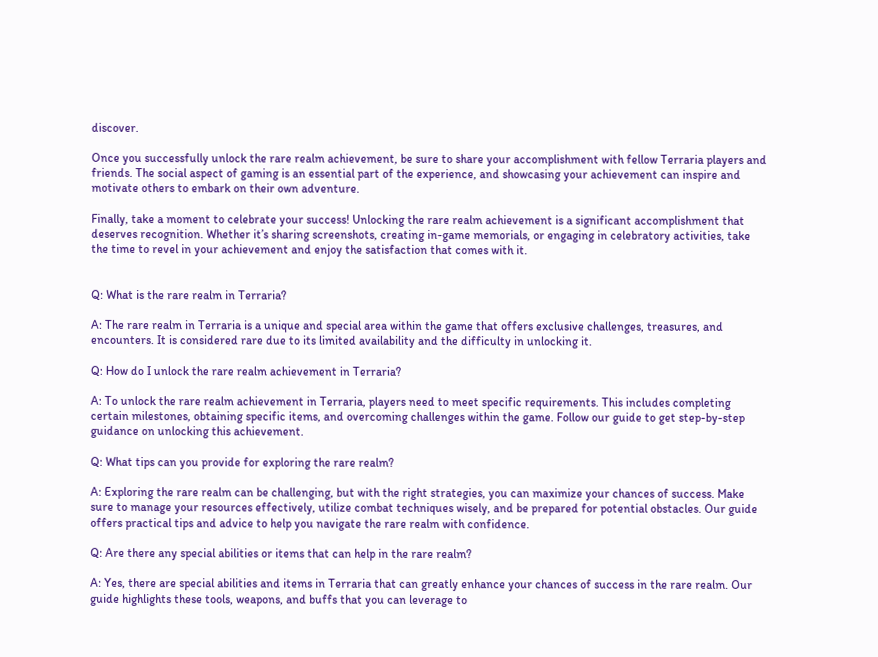discover.

Once you successfully unlock the rare realm achievement, be sure to share your accomplishment with fellow Terraria players and friends. The social aspect of gaming is an essential part of the experience, and showcasing your achievement can inspire and motivate others to embark on their own adventure.

Finally, take a moment to celebrate your success! Unlocking the rare realm achievement is a significant accomplishment that deserves recognition. Whether it’s sharing screenshots, creating in-game memorials, or engaging in celebratory activities, take the time to revel in your achievement and enjoy the satisfaction that comes with it.


Q: What is the rare realm in Terraria?

A: The rare realm in Terraria is a unique and special area within the game that offers exclusive challenges, treasures, and encounters. It is considered rare due to its limited availability and the difficulty in unlocking it.

Q: How do I unlock the rare realm achievement in Terraria?

A: To unlock the rare realm achievement in Terraria, players need to meet specific requirements. This includes completing certain milestones, obtaining specific items, and overcoming challenges within the game. Follow our guide to get step-by-step guidance on unlocking this achievement.

Q: What tips can you provide for exploring the rare realm?

A: Exploring the rare realm can be challenging, but with the right strategies, you can maximize your chances of success. Make sure to manage your resources effectively, utilize combat techniques wisely, and be prepared for potential obstacles. Our guide offers practical tips and advice to help you navigate the rare realm with confidence.

Q: Are there any special abilities or items that can help in the rare realm?

A: Yes, there are special abilities and items in Terraria that can greatly enhance your chances of success in the rare realm. Our guide highlights these tools, weapons, and buffs that you can leverage to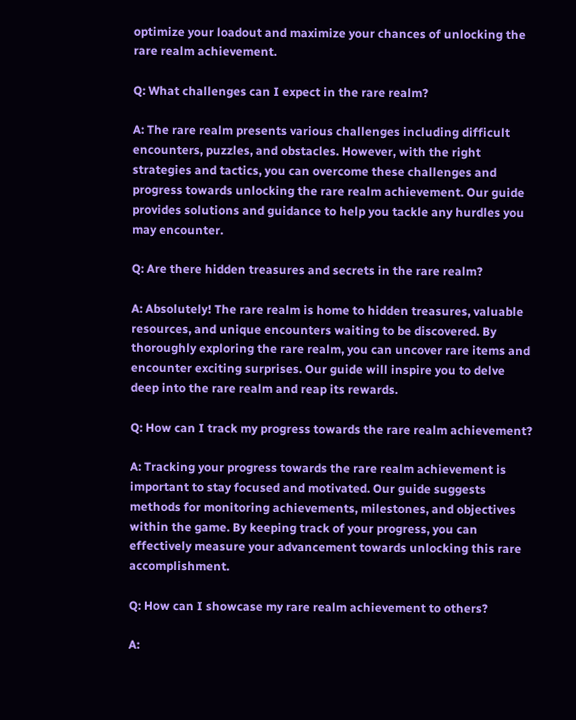optimize your loadout and maximize your chances of unlocking the rare realm achievement.

Q: What challenges can I expect in the rare realm?

A: The rare realm presents various challenges including difficult encounters, puzzles, and obstacles. However, with the right strategies and tactics, you can overcome these challenges and progress towards unlocking the rare realm achievement. Our guide provides solutions and guidance to help you tackle any hurdles you may encounter.

Q: Are there hidden treasures and secrets in the rare realm?

A: Absolutely! The rare realm is home to hidden treasures, valuable resources, and unique encounters waiting to be discovered. By thoroughly exploring the rare realm, you can uncover rare items and encounter exciting surprises. Our guide will inspire you to delve deep into the rare realm and reap its rewards.

Q: How can I track my progress towards the rare realm achievement?

A: Tracking your progress towards the rare realm achievement is important to stay focused and motivated. Our guide suggests methods for monitoring achievements, milestones, and objectives within the game. By keeping track of your progress, you can effectively measure your advancement towards unlocking this rare accomplishment.

Q: How can I showcase my rare realm achievement to others?

A: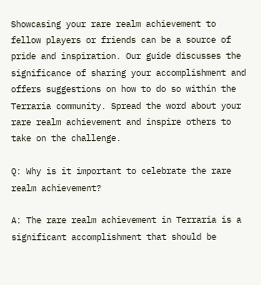Showcasing your rare realm achievement to fellow players or friends can be a source of pride and inspiration. Our guide discusses the significance of sharing your accomplishment and offers suggestions on how to do so within the Terraria community. Spread the word about your rare realm achievement and inspire others to take on the challenge.

Q: Why is it important to celebrate the rare realm achievement?

A: The rare realm achievement in Terraria is a significant accomplishment that should be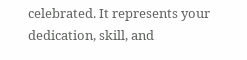celebrated. It represents your dedication, skill, and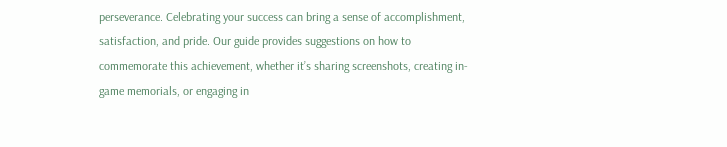perseverance. Celebrating your success can bring a sense of accomplishment, satisfaction, and pride. Our guide provides suggestions on how to commemorate this achievement, whether it’s sharing screenshots, creating in-game memorials, or engaging in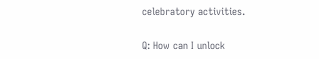celebratory activities.

Q: How can I unlock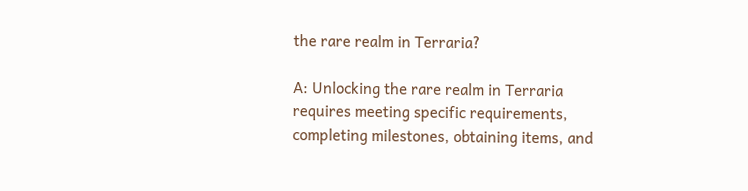the rare realm in Terraria?

A: Unlocking the rare realm in Terraria requires meeting specific requirements, completing milestones, obtaining items, and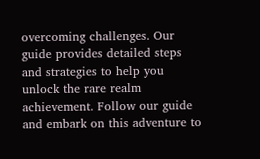overcoming challenges. Our guide provides detailed steps and strategies to help you unlock the rare realm achievement. Follow our guide and embark on this adventure to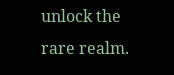unlock the rare realm.